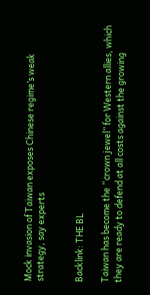Mock invasion of Taiwan exposes Chinese regime’s weak strategy, say experts


Backlink: THE BL

Taiwan has become the “crown jewel” for Western allies, which they are ready to defend at all costs against the growing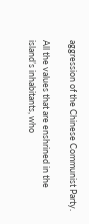aggression of the Chinese Communist Party.

All the values that are enshrined in the island’s inhabitants, who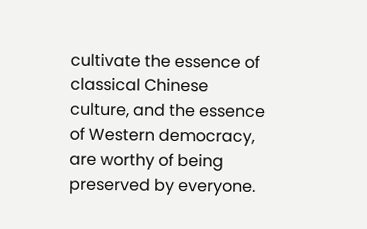cultivate the essence of classical Chinese culture, and the essence of Western democracy, are worthy of being preserved by everyone.